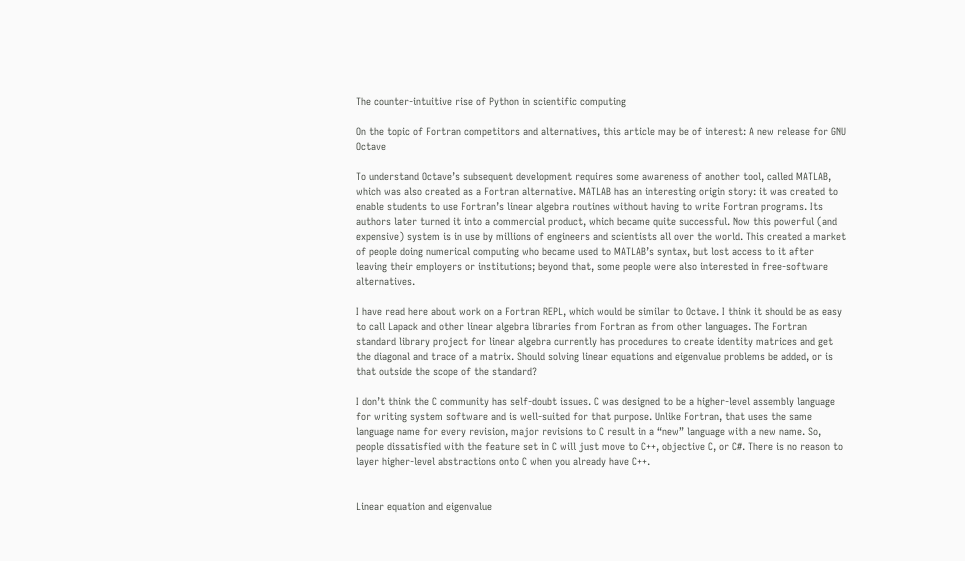The counter-intuitive rise of Python in scientific computing

On the topic of Fortran competitors and alternatives, this article may be of interest: A new release for GNU Octave

To understand Octave’s subsequent development requires some awareness of another tool, called MATLAB, which was also created as a Fortran alternative. MATLAB has an interesting origin story: it was created to enable students to use Fortran’s linear algebra routines without having to write Fortran programs. Its authors later turned it into a commercial product, which became quite successful. Now this powerful (and expensive) system is in use by millions of engineers and scientists all over the world. This created a market of people doing numerical computing who became used to MATLAB’s syntax, but lost access to it after leaving their employers or institutions; beyond that, some people were also interested in free-software alternatives.

I have read here about work on a Fortran REPL, which would be similar to Octave. I think it should be as easy to call Lapack and other linear algebra libraries from Fortran as from other languages. The Fortran standard library project for linear algebra currently has procedures to create identity matrices and get the diagonal and trace of a matrix. Should solving linear equations and eigenvalue problems be added, or is that outside the scope of the standard?

I don’t think the C community has self-doubt issues. C was designed to be a higher-level assembly language for writing system software and is well-suited for that purpose. Unlike Fortran, that uses the same language name for every revision, major revisions to C result in a “new” language with a new name. So, people dissatisfied with the feature set in C will just move to C++, objective C, or C#. There is no reason to layer higher-level abstractions onto C when you already have C++.


Linear equation and eigenvalue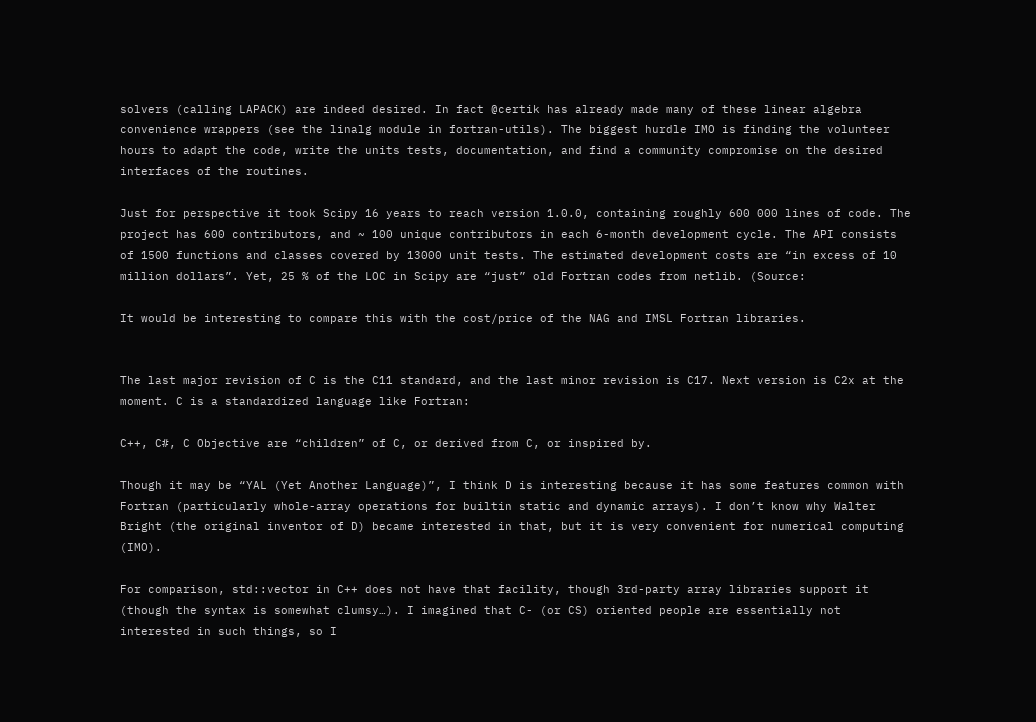solvers (calling LAPACK) are indeed desired. In fact @certik has already made many of these linear algebra convenience wrappers (see the linalg module in fortran-utils). The biggest hurdle IMO is finding the volunteer hours to adapt the code, write the units tests, documentation, and find a community compromise on the desired interfaces of the routines.

Just for perspective it took Scipy 16 years to reach version 1.0.0, containing roughly 600 000 lines of code. The project has 600 contributors, and ~ 100 unique contributors in each 6-month development cycle. The API consists of 1500 functions and classes covered by 13000 unit tests. The estimated development costs are “in excess of 10 million dollars”. Yet, 25 % of the LOC in Scipy are “just” old Fortran codes from netlib. (Source:

It would be interesting to compare this with the cost/price of the NAG and IMSL Fortran libraries.


The last major revision of C is the C11 standard, and the last minor revision is C17. Next version is C2x at the moment. C is a standardized language like Fortran:

C++, C#, C Objective are “children” of C, or derived from C, or inspired by.

Though it may be “YAL (Yet Another Language)”, I think D is interesting because it has some features common with Fortran (particularly whole-array operations for builtin static and dynamic arrays). I don’t know why Walter Bright (the original inventor of D) became interested in that, but it is very convenient for numerical computing (IMO).

For comparison, std::vector in C++ does not have that facility, though 3rd-party array libraries support it (though the syntax is somewhat clumsy…). I imagined that C- (or CS) oriented people are essentially not interested in such things, so I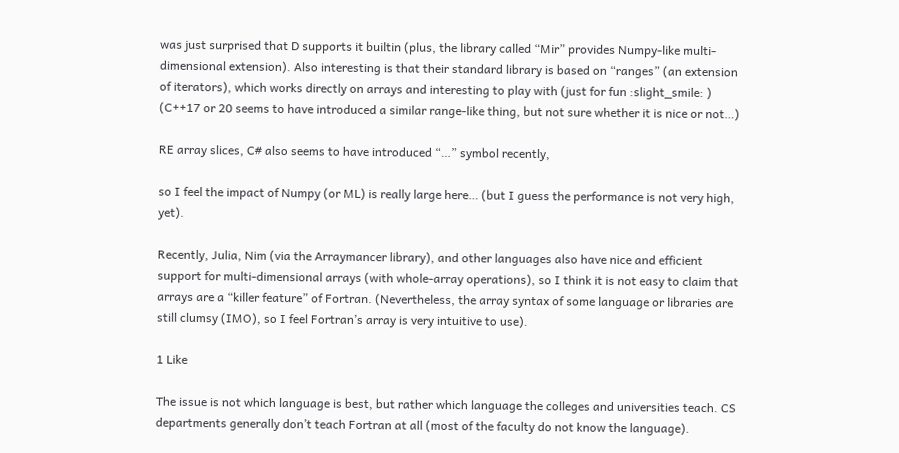was just surprised that D supports it builtin (plus, the library called “Mir” provides Numpy-like multi-dimensional extension). Also interesting is that their standard library is based on “ranges” (an extension of iterators), which works directly on arrays and interesting to play with (just for fun :slight_smile: ) (C++17 or 20 seems to have introduced a similar range-like thing, but not sure whether it is nice or not…)

RE array slices, C# also seems to have introduced “…” symbol recently,

so I feel the impact of Numpy (or ML) is really large here… (but I guess the performance is not very high, yet).

Recently, Julia, Nim (via the Arraymancer library), and other languages also have nice and efficient support for multi-dimensional arrays (with whole-array operations), so I think it is not easy to claim that arrays are a “killer feature” of Fortran. (Nevertheless, the array syntax of some language or libraries are still clumsy (IMO), so I feel Fortran’s array is very intuitive to use).

1 Like

The issue is not which language is best, but rather which language the colleges and universities teach. CS departments generally don’t teach Fortran at all (most of the faculty do not know the language).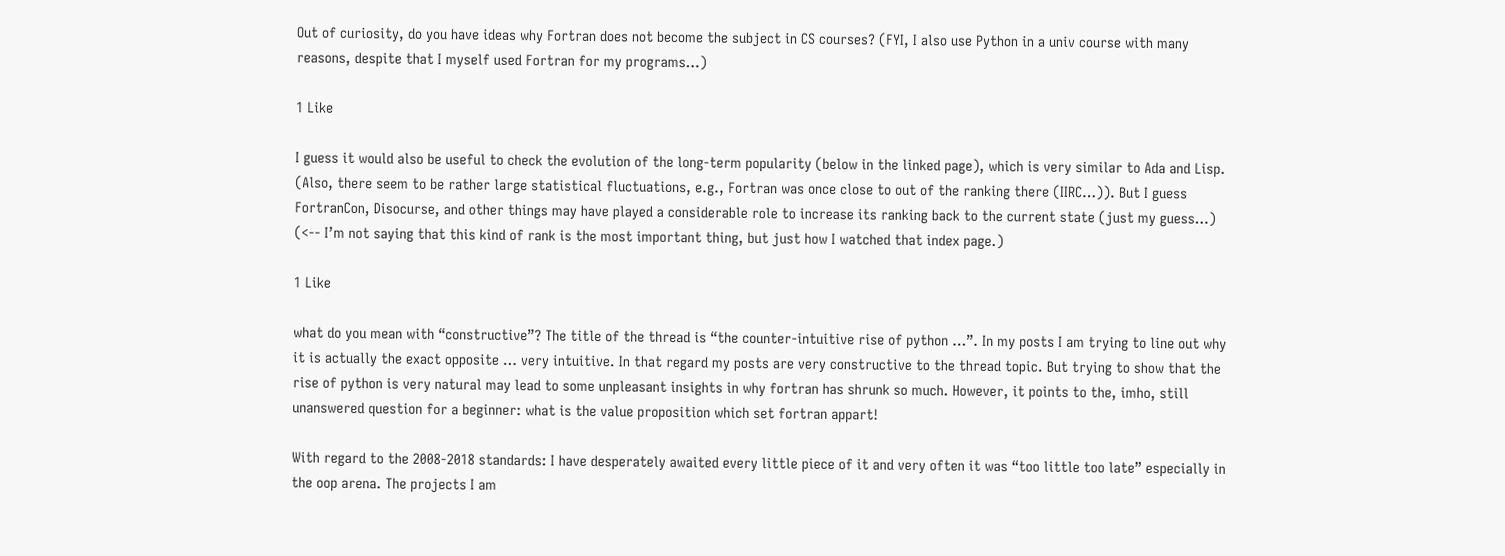Out of curiosity, do you have ideas why Fortran does not become the subject in CS courses? (FYI, I also use Python in a univ course with many reasons, despite that I myself used Fortran for my programs…)

1 Like

I guess it would also be useful to check the evolution of the long-term popularity (below in the linked page), which is very similar to Ada and Lisp. (Also, there seem to be rather large statistical fluctuations, e.g., Fortran was once close to out of the ranking there (IIRC…)). But I guess FortranCon, Disocurse, and other things may have played a considerable role to increase its ranking back to the current state (just my guess…) (<-- I’m not saying that this kind of rank is the most important thing, but just how I watched that index page.)

1 Like

what do you mean with “constructive”? The title of the thread is “the counter-intuitive rise of python …”. In my posts I am trying to line out why it is actually the exact opposite … very intuitive. In that regard my posts are very constructive to the thread topic. But trying to show that the rise of python is very natural may lead to some unpleasant insights in why fortran has shrunk so much. However, it points to the, imho, still unanswered question for a beginner: what is the value proposition which set fortran appart!

With regard to the 2008-2018 standards: I have desperately awaited every little piece of it and very often it was “too little too late” especially in the oop arena. The projects I am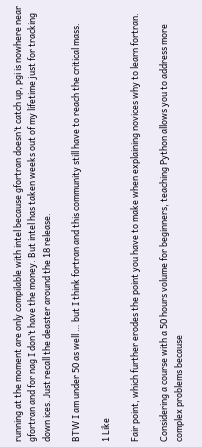running at the moment are only compilable with intel because gfortran doesn’t catch up, pgi is nowhere near gfortran and for nag I don’t have the money. But intel has taken weeks out of my lifetime just for tracking down ices. Just recall the deaster around the 18 release.

BTW I am under 50 as well … but I think fortran and this community still have to reach the critical mass.

1 Like

Fair point, which further erodes the point you have to make when explaining novices why to learn fortran.

Considering a course with a 50 hours volume for beginners, teaching Python allows you to address more complex problems because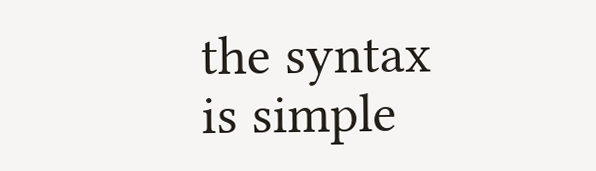the syntax is simple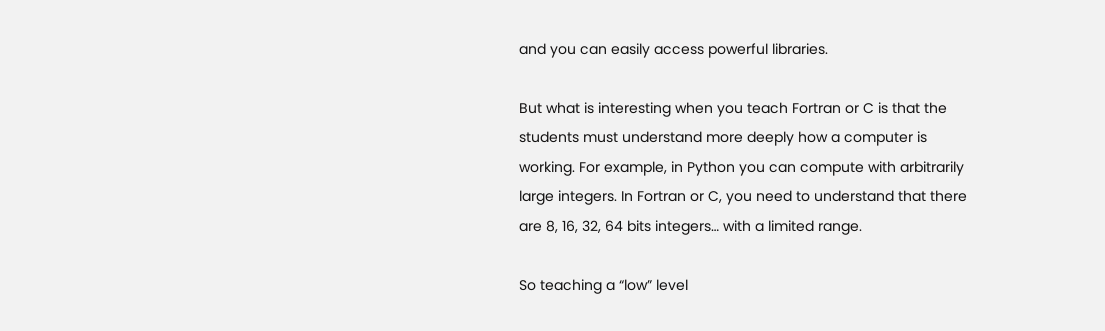and you can easily access powerful libraries.

But what is interesting when you teach Fortran or C is that the students must understand more deeply how a computer is working. For example, in Python you can compute with arbitrarily large integers. In Fortran or C, you need to understand that there are 8, 16, 32, 64 bits integers… with a limited range.

So teaching a “low” level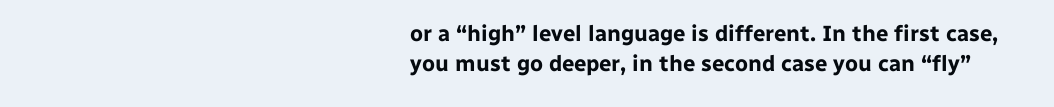or a “high” level language is different. In the first case, you must go deeper, in the second case you can “fly”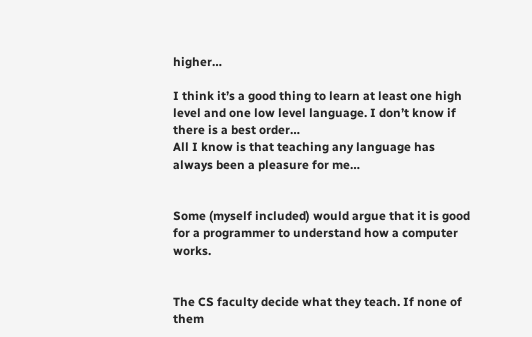higher…

I think it’s a good thing to learn at least one high level and one low level language. I don’t know if there is a best order…
All I know is that teaching any language has always been a pleasure for me…


Some (myself included) would argue that it is good for a programmer to understand how a computer works.


The CS faculty decide what they teach. If none of them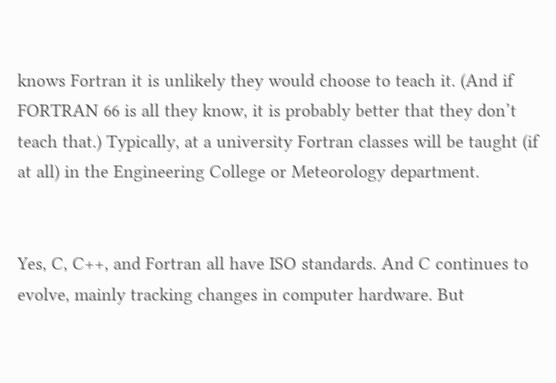knows Fortran it is unlikely they would choose to teach it. (And if FORTRAN 66 is all they know, it is probably better that they don’t teach that.) Typically, at a university Fortran classes will be taught (if at all) in the Engineering College or Meteorology department.


Yes, C, C++, and Fortran all have ISO standards. And C continues to evolve, mainly tracking changes in computer hardware. But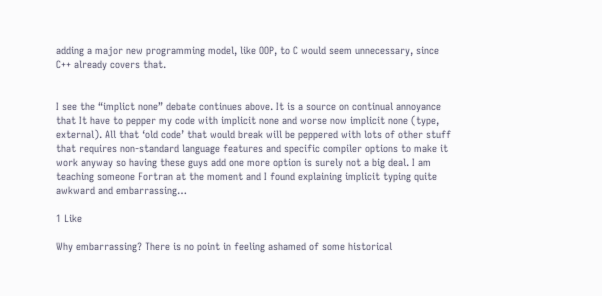adding a major new programming model, like OOP, to C would seem unnecessary, since C++ already covers that.


I see the “implict none” debate continues above. It is a source on continual annoyance that It have to pepper my code with implicit none and worse now implicit none (type, external). All that ‘old code’ that would break will be peppered with lots of other stuff that requires non-standard language features and specific compiler options to make it work anyway so having these guys add one more option is surely not a big deal. I am teaching someone Fortran at the moment and I found explaining implicit typing quite awkward and embarrassing…

1 Like

Why embarrassing? There is no point in feeling ashamed of some historical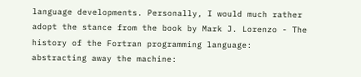language developments. Personally, I would much rather adopt the stance from the book by Mark J. Lorenzo - The history of the Fortran programming language: abstracting away the machine: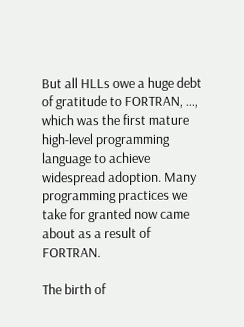But all HLLs owe a huge debt of gratitude to FORTRAN, …, which was the first mature high-level programming language to achieve widespread adoption. Many programming practices we take for granted now came about as a result of FORTRAN.

The birth of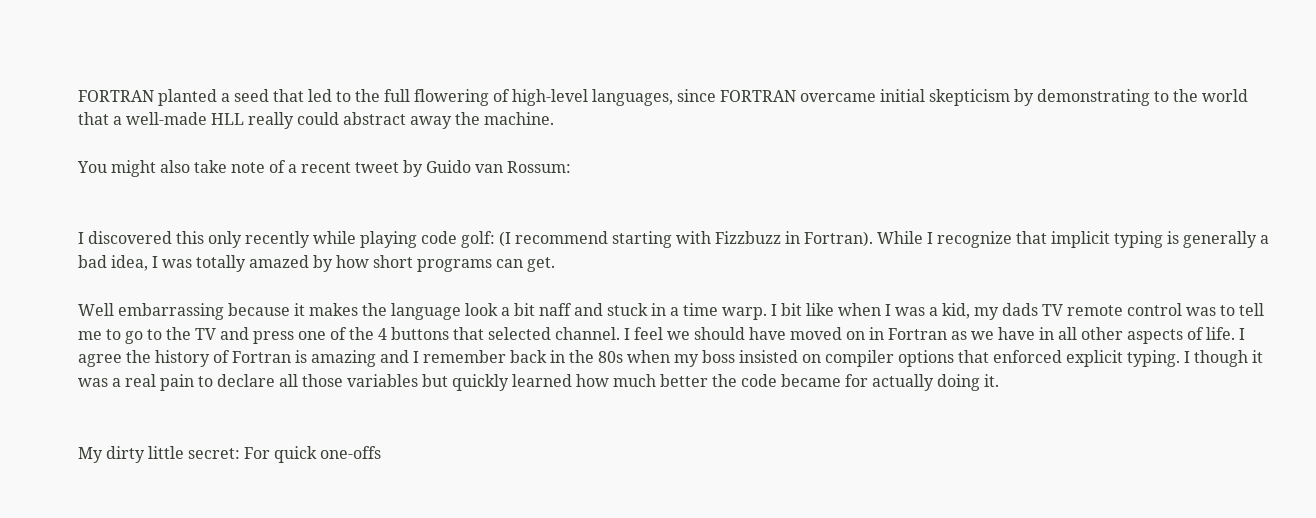FORTRAN planted a seed that led to the full flowering of high-level languages, since FORTRAN overcame initial skepticism by demonstrating to the world that a well-made HLL really could abstract away the machine.

You might also take note of a recent tweet by Guido van Rossum:


I discovered this only recently while playing code golf: (I recommend starting with Fizzbuzz in Fortran). While I recognize that implicit typing is generally a bad idea, I was totally amazed by how short programs can get.

Well embarrassing because it makes the language look a bit naff and stuck in a time warp. I bit like when I was a kid, my dads TV remote control was to tell me to go to the TV and press one of the 4 buttons that selected channel. I feel we should have moved on in Fortran as we have in all other aspects of life. I agree the history of Fortran is amazing and I remember back in the 80s when my boss insisted on compiler options that enforced explicit typing. I though it was a real pain to declare all those variables but quickly learned how much better the code became for actually doing it.


My dirty little secret: For quick one-offs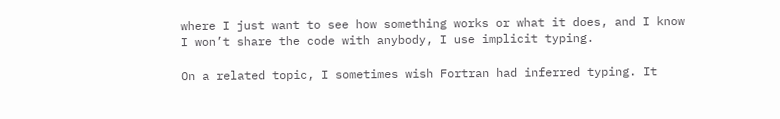where I just want to see how something works or what it does, and I know I won’t share the code with anybody, I use implicit typing.

On a related topic, I sometimes wish Fortran had inferred typing. It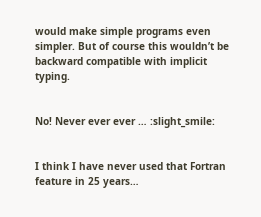would make simple programs even simpler. But of course this wouldn’t be backward compatible with implicit typing.


No! Never ever ever … :slight_smile:


I think I have never used that Fortran feature in 25 years…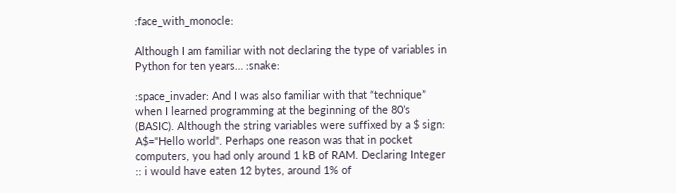:face_with_monocle:

Although I am familiar with not declaring the type of variables in Python for ten years… :snake:

:space_invader: And I was also familiar with that “technique” when I learned programming at the beginning of the 80’s (BASIC). Although the string variables were suffixed by a $ sign: A$="Hello world". Perhaps one reason was that in pocket computers, you had only around 1 kB of RAM. Declaring Integer :: i would have eaten 12 bytes, around 1% of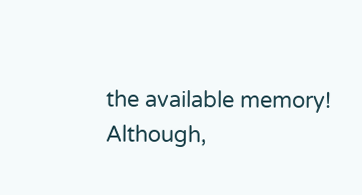the available memory! Although,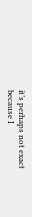it’s perhaps not exact because I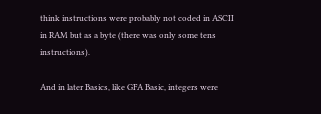think instructions were probably not coded in ASCII in RAM but as a byte (there was only some tens instructions).

And in later Basics, like GFA Basic, integers were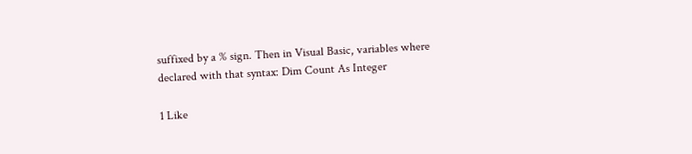suffixed by a % sign. Then in Visual Basic, variables where declared with that syntax: Dim Count As Integer

1 Like